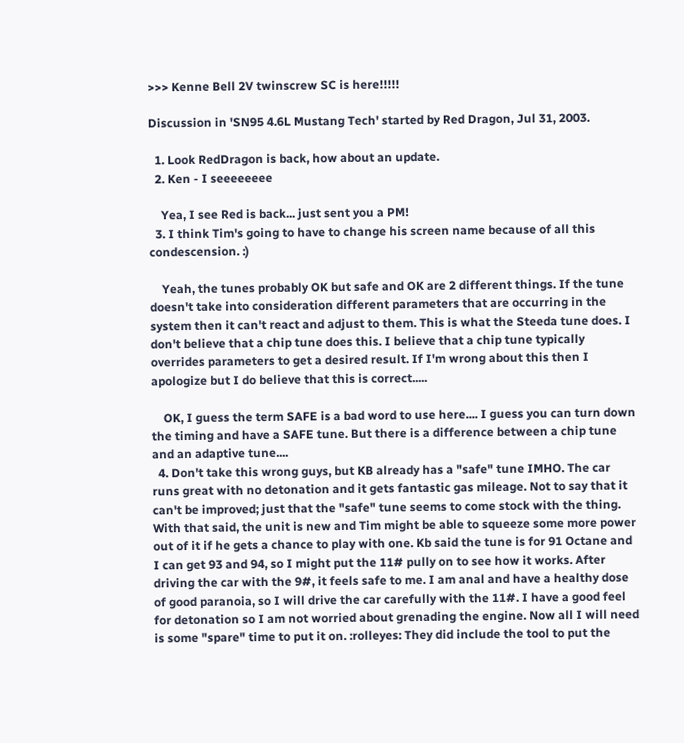>>> Kenne Bell 2V twinscrew SC is here!!!!!

Discussion in 'SN95 4.6L Mustang Tech' started by Red Dragon, Jul 31, 2003.

  1. Look RedDragon is back, how about an update.
  2. Ken - I seeeeeeee

    Yea, I see Red is back... just sent you a PM!
  3. I think Tim's going to have to change his screen name because of all this condescension. :)

    Yeah, the tunes probably OK but safe and OK are 2 different things. If the tune doesn't take into consideration different parameters that are occurring in the system then it can't react and adjust to them. This is what the Steeda tune does. I don't believe that a chip tune does this. I believe that a chip tune typically overrides parameters to get a desired result. If I'm wrong about this then I apologize but I do believe that this is correct.....

    OK, I guess the term SAFE is a bad word to use here.... I guess you can turn down the timing and have a SAFE tune. But there is a difference between a chip tune and an adaptive tune....
  4. Don't take this wrong guys, but KB already has a "safe" tune IMHO. The car runs great with no detonation and it gets fantastic gas mileage. Not to say that it can't be improved; just that the "safe" tune seems to come stock with the thing. With that said, the unit is new and Tim might be able to squeeze some more power out of it if he gets a chance to play with one. Kb said the tune is for 91 Octane and I can get 93 and 94, so I might put the 11# pully on to see how it works. After driving the car with the 9#, it feels safe to me. I am anal and have a healthy dose of good paranoia, so I will drive the car carefully with the 11#. I have a good feel for detonation so I am not worried about grenading the engine. Now all I will need is some "spare" time to put it on. :rolleyes: They did include the tool to put the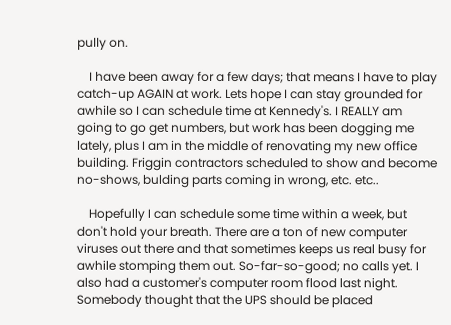pully on.

    I have been away for a few days; that means I have to play catch-up AGAIN at work. Lets hope I can stay grounded for awhile so I can schedule time at Kennedy's. I REALLY am going to go get numbers, but work has been dogging me lately, plus I am in the middle of renovating my new office building. Friggin contractors scheduled to show and become no-shows, bulding parts coming in wrong, etc. etc..

    Hopefully I can schedule some time within a week, but don't hold your breath. There are a ton of new computer viruses out there and that sometimes keeps us real busy for awhile stomping them out. So-far-so-good; no calls yet. I also had a customer's computer room flood last night. Somebody thought that the UPS should be placed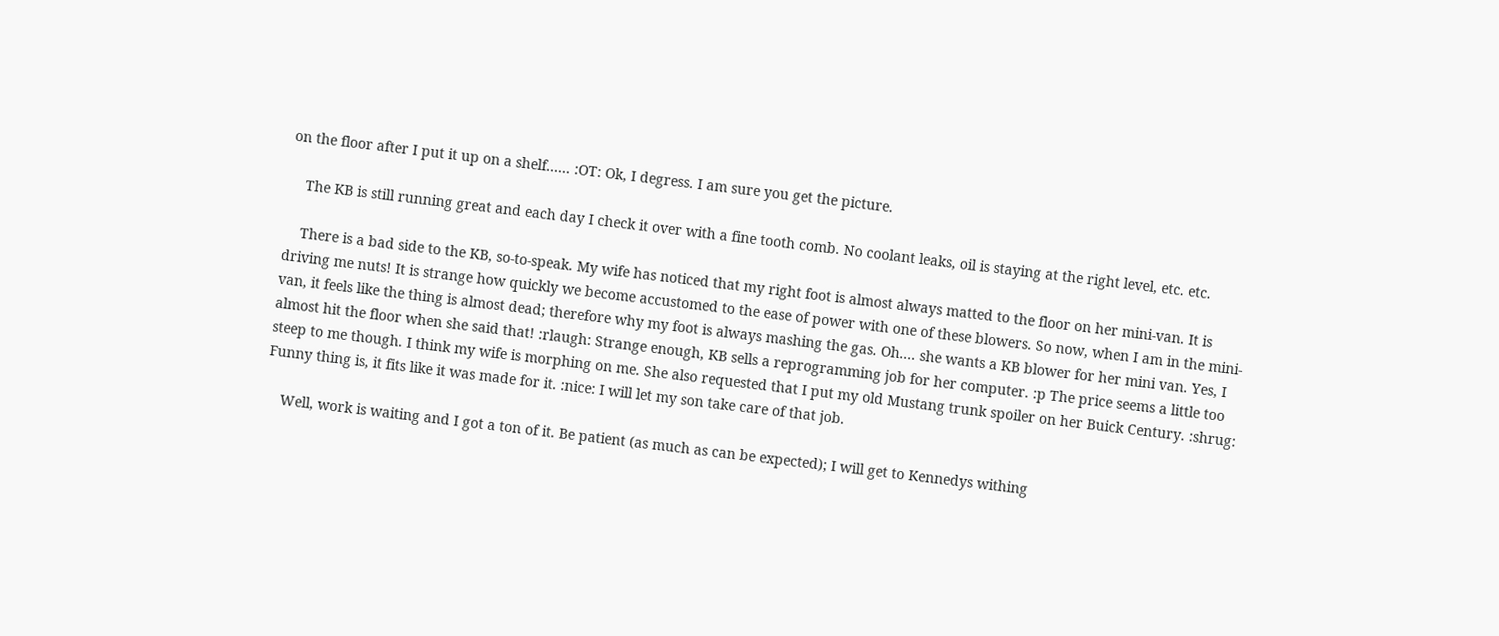on the floor after I put it up on a shelf...... :OT: Ok, I degress. I am sure you get the picture.

    The KB is still running great and each day I check it over with a fine tooth comb. No coolant leaks, oil is staying at the right level, etc. etc.

    There is a bad side to the KB, so-to-speak. My wife has noticed that my right foot is almost always matted to the floor on her mini-van. It is driving me nuts! It is strange how quickly we become accustomed to the ease of power with one of these blowers. So now, when I am in the mini-van, it feels like the thing is almost dead; therefore why my foot is always mashing the gas. Oh.... she wants a KB blower for her mini van. Yes, I almost hit the floor when she said that! :rlaugh: Strange enough, KB sells a reprogramming job for her computer. :p The price seems a little too steep to me though. I think my wife is morphing on me. She also requested that I put my old Mustang trunk spoiler on her Buick Century. :shrug: Funny thing is, it fits like it was made for it. :nice: I will let my son take care of that job.

    Well, work is waiting and I got a ton of it. Be patient (as much as can be expected); I will get to Kennedys withing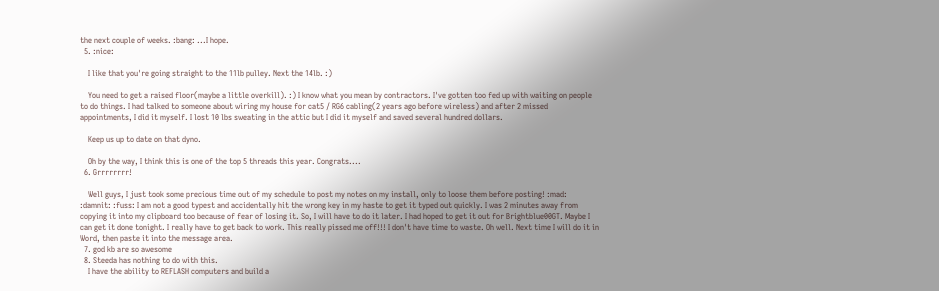the next couple of weeks. :bang: ...I hope.
  5. :nice:

    I like that you're going straight to the 11lb pulley. Next the 14lb. :)

    You need to get a raised floor(maybe a little overkill). :) I know what you mean by contractors. I've gotten too fed up with waiting on people to do things. I had talked to someone about wiring my house for cat5 / RG6 cabling(2 years ago before wireless) and after 2 missed appointments, I did it myself. I lost 10 lbs sweating in the attic but I did it myself and saved several hundred dollars.

    Keep us up to date on that dyno.

    Oh by the way, I think this is one of the top 5 threads this year. Congrats....
  6. Grrrrrrrr!

    Well guys, I just took some precious time out of my schedule to post my notes on my install, only to loose them before posting! :mad: :damnit: :fuss: I am not a good typest and accidentally hit the wrong key in my haste to get it typed out quickly. I was 2 minutes away from copying it into my clipboard too because of fear of losing it. So, I will have to do it later. I had hoped to get it out for Brightblue00GT. Maybe I can get it done tonight. I really have to get back to work. This really pissed me off!!! I don't have time to waste. Oh well. Next time I will do it in Word, then paste it into the message area.
  7. god kb are so awesome
  8. Steeda has nothing to do with this.
    I have the ability to REFLASH computers and build a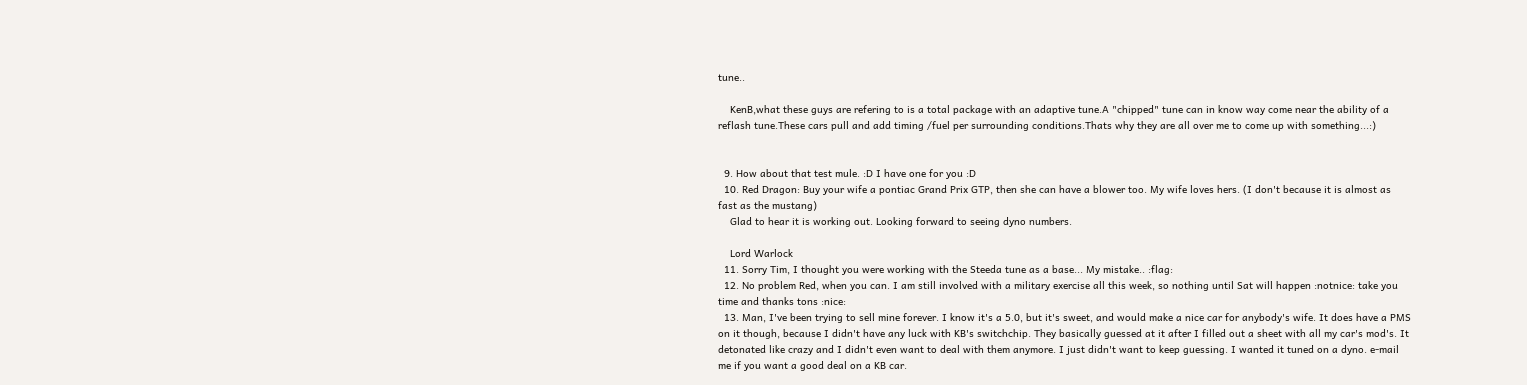tune..

    KenB,what these guys are refering to is a total package with an adaptive tune.A "chipped" tune can in know way come near the ability of a reflash tune.These cars pull and add timing /fuel per surrounding conditions.Thats why they are all over me to come up with something...:)


  9. How about that test mule. :D I have one for you :D
  10. Red Dragon: Buy your wife a pontiac Grand Prix GTP, then she can have a blower too. My wife loves hers. (I don't because it is almost as fast as the mustang)
    Glad to hear it is working out. Looking forward to seeing dyno numbers.

    Lord Warlock
  11. Sorry Tim, I thought you were working with the Steeda tune as a base... My mistake.. :flag:
  12. No problem Red, when you can. I am still involved with a military exercise all this week, so nothing until Sat will happen :notnice: take you time and thanks tons :nice:
  13. Man, I've been trying to sell mine forever. I know it's a 5.0, but it's sweet, and would make a nice car for anybody's wife. It does have a PMS on it though, because I didn't have any luck with KB's switchchip. They basically guessed at it after I filled out a sheet with all my car's mod's. It detonated like crazy and I didn't even want to deal with them anymore. I just didn't want to keep guessing. I wanted it tuned on a dyno. e-mail me if you want a good deal on a KB car.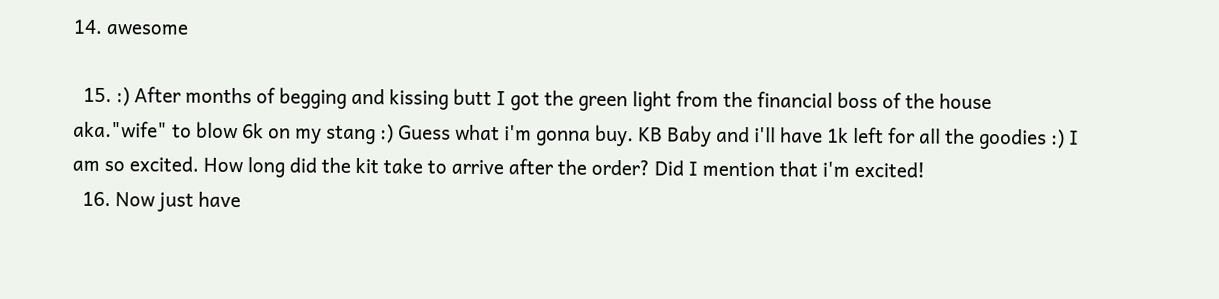14. awesome

  15. :) After months of begging and kissing butt I got the green light from the financial boss of the house aka."wife" to blow 6k on my stang :) Guess what i'm gonna buy. KB Baby and i'll have 1k left for all the goodies :) I am so excited. How long did the kit take to arrive after the order? Did I mention that i'm excited!
  16. Now just have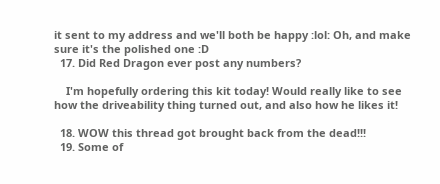it sent to my address and we'll both be happy :lol: Oh, and make sure it's the polished one :D
  17. Did Red Dragon ever post any numbers?

    I'm hopefully ordering this kit today! Would really like to see how the driveability thing turned out, and also how he likes it!

  18. WOW this thread got brought back from the dead!!!
  19. Some of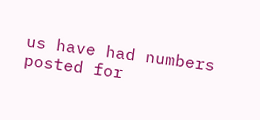us have had numbers posted for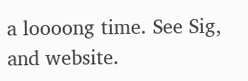a loooong time. See Sig, and website.